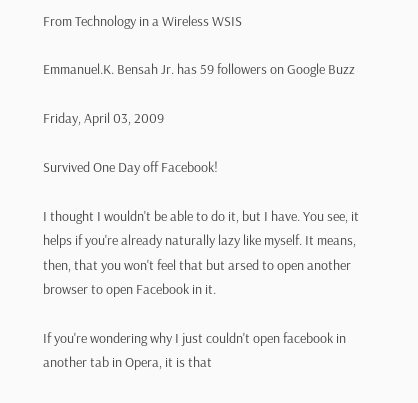From Technology in a Wireless WSIS

Emmanuel.K. Bensah Jr. has 59 followers on Google Buzz

Friday, April 03, 2009

Survived One Day off Facebook!

I thought I wouldn't be able to do it, but I have. You see, it helps if you're already naturally lazy like myself. It means, then, that you won't feel that but arsed to open another browser to open Facebook in it.

If you're wondering why I just couldn't open facebook in another tab in Opera, it is that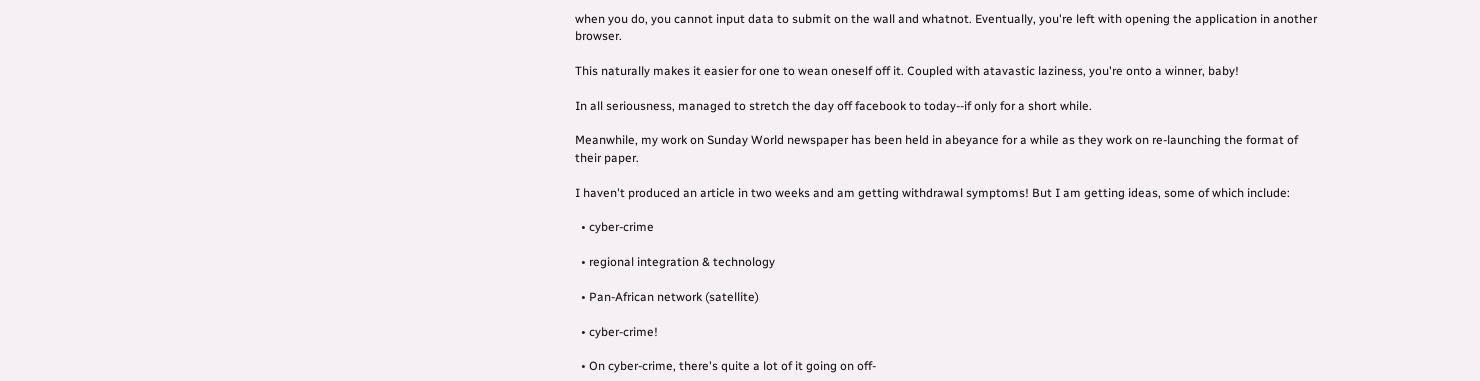when you do, you cannot input data to submit on the wall and whatnot. Eventually, you're left with opening the application in another browser.

This naturally makes it easier for one to wean oneself off it. Coupled with atavastic laziness, you're onto a winner, baby!

In all seriousness, managed to stretch the day off facebook to today--if only for a short while.

Meanwhile, my work on Sunday World newspaper has been held in abeyance for a while as they work on re-launching the format of their paper.

I haven't produced an article in two weeks and am getting withdrawal symptoms! But I am getting ideas, some of which include:

  • cyber-crime

  • regional integration & technology

  • Pan-African network (satellite)

  • cyber-crime!

  • On cyber-crime, there's quite a lot of it going on off-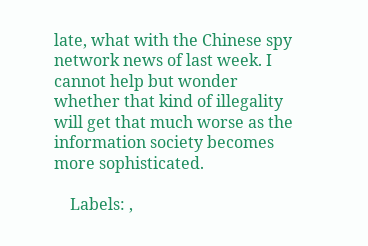late, what with the Chinese spy network news of last week. I cannot help but wonder whether that kind of illegality will get that much worse as the information society becomes more sophisticated.

    Labels: ,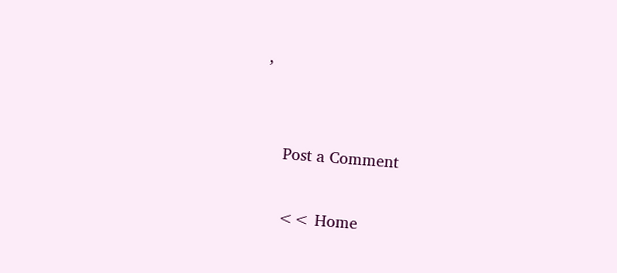,


    Post a Comment

    << Home